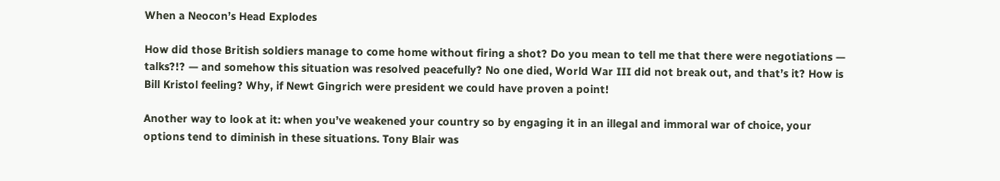When a Neocon’s Head Explodes

How did those British soldiers manage to come home without firing a shot? Do you mean to tell me that there were negotiations — talks?!? — and somehow this situation was resolved peacefully? No one died, World War III did not break out, and that’s it? How is Bill Kristol feeling? Why, if Newt Gingrich were president we could have proven a point!

Another way to look at it: when you’ve weakened your country so by engaging it in an illegal and immoral war of choice, your options tend to diminish in these situations. Tony Blair was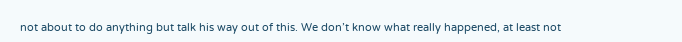not about to do anything but talk his way out of this. We don’t know what really happened, at least not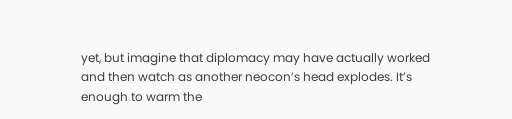yet, but imagine that diplomacy may have actually worked and then watch as another neocon’s head explodes. It’s enough to warm the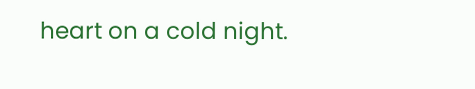heart on a cold night.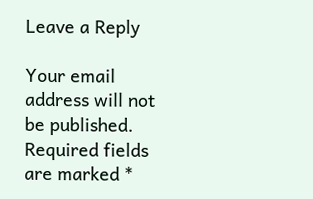Leave a Reply

Your email address will not be published. Required fields are marked *